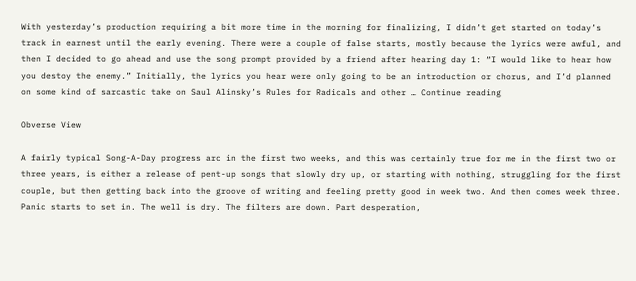With yesterday’s production requiring a bit more time in the morning for finalizing, I didn’t get started on today’s track in earnest until the early evening. There were a couple of false starts, mostly because the lyrics were awful, and then I decided to go ahead and use the song prompt provided by a friend after hearing day 1: “I would like to hear how you destoy the enemy.” Initially, the lyrics you hear were only going to be an introduction or chorus, and I’d planned on some kind of sarcastic take on Saul Alinsky’s Rules for Radicals and other … Continue reading

Obverse View

A fairly typical Song-A-Day progress arc in the first two weeks, and this was certainly true for me in the first two or three years, is either a release of pent-up songs that slowly dry up, or starting with nothing, struggling for the first couple, but then getting back into the groove of writing and feeling pretty good in week two. And then comes week three. Panic starts to set in. The well is dry. The filters are down. Part desperation,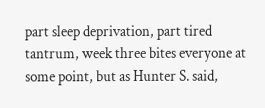part sleep deprivation, part tired tantrum, week three bites everyone at some point, but as Hunter S. said,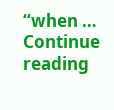“when … Continue reading